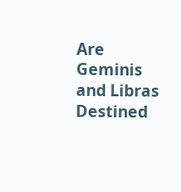Are Geminis and Libras Destined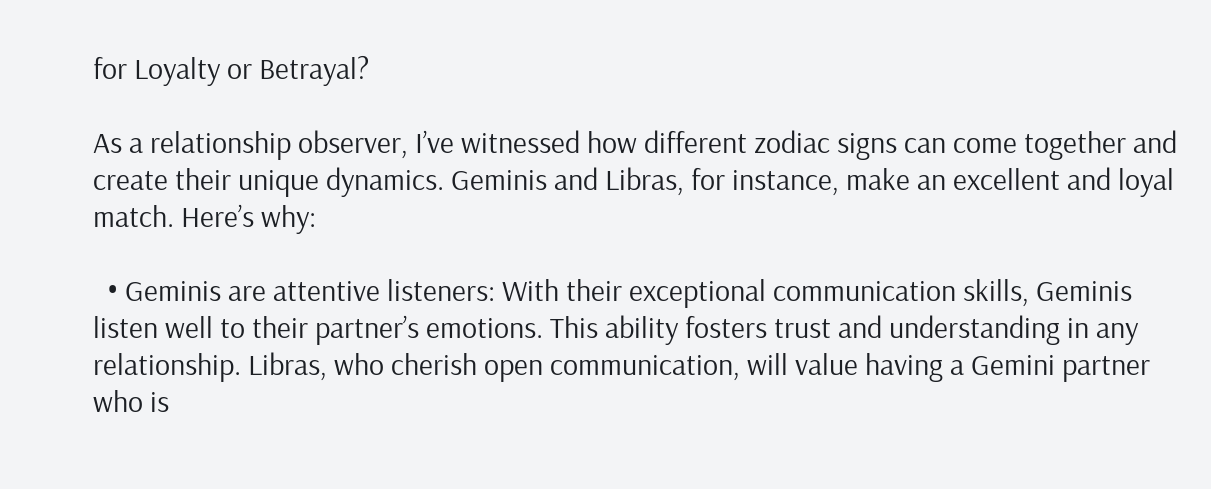for Loyalty or Betrayal?

As a relationship observer, I’ve witnessed how different zodiac signs can come together and create their unique dynamics. Geminis and Libras, for instance, make an excellent and loyal match. Here’s why:

  • Geminis are attentive listeners: With their exceptional communication skills, Geminis listen well to their partner’s emotions. This ability fosters trust and understanding in any relationship. Libras, who cherish open communication, will value having a Gemini partner who is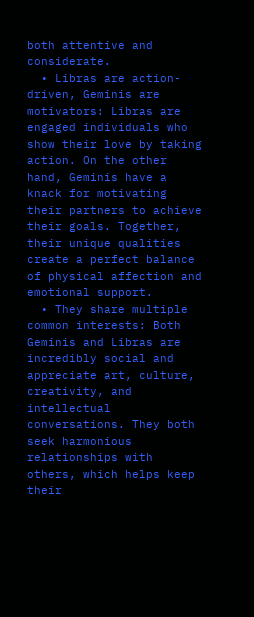both attentive and considerate.
  • Libras are action-driven, Geminis are motivators: Libras are engaged individuals who show their love by taking action. On the other hand, Geminis have a knack for motivating their partners to achieve their goals. Together, their unique qualities create a perfect balance of physical affection and emotional support.
  • They share multiple common interests: Both Geminis and Libras are incredibly social and appreciate art, culture, creativity, and intellectual conversations. They both seek harmonious relationships with others, which helps keep their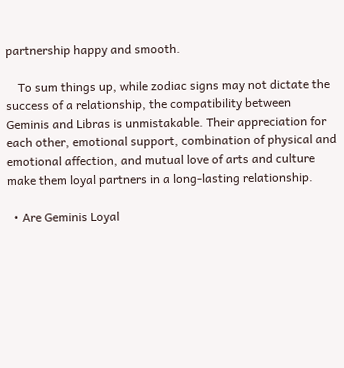partnership happy and smooth.

    To sum things up, while zodiac signs may not dictate the success of a relationship, the compatibility between Geminis and Libras is unmistakable. Their appreciation for each other, emotional support, combination of physical and emotional affection, and mutual love of arts and culture make them loyal partners in a long-lasting relationship.

  • Are Geminis Loyal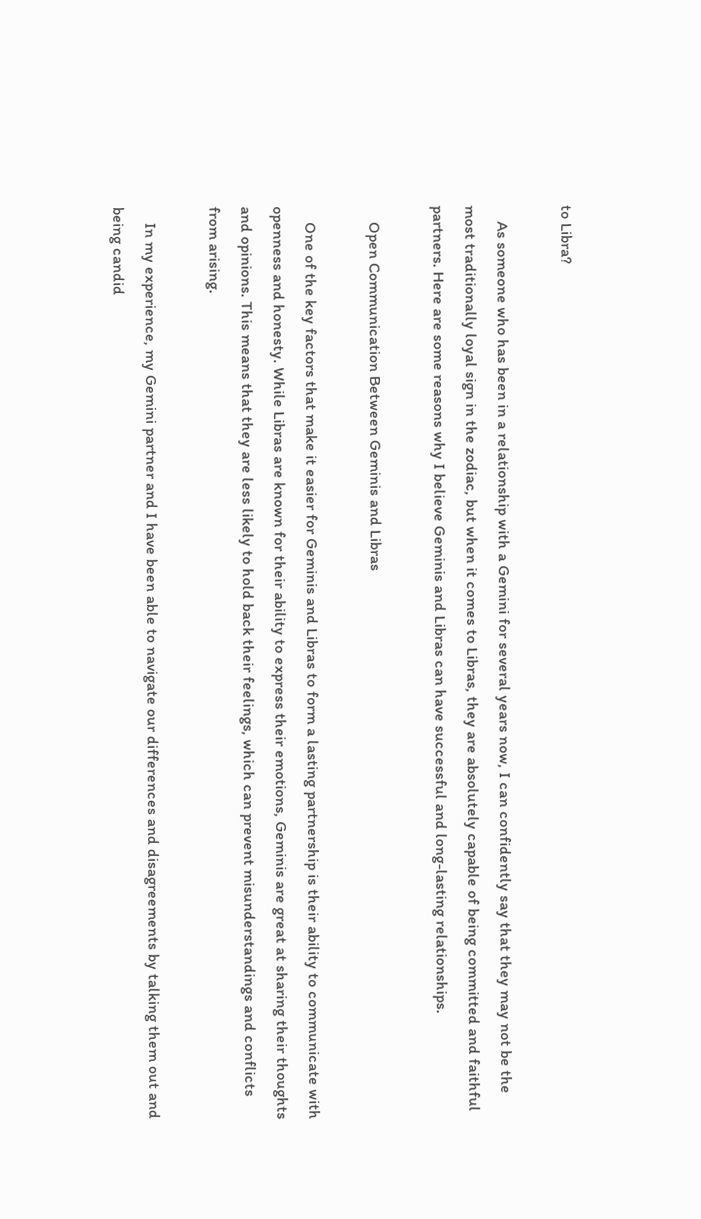to Libra?

    As someone who has been in a relationship with a Gemini for several years now, I can confidently say that they may not be the most traditionally loyal sign in the zodiac, but when it comes to Libras, they are absolutely capable of being committed and faithful partners. Here are some reasons why I believe Geminis and Libras can have successful and long-lasting relationships.

    Open Communication Between Geminis and Libras

    One of the key factors that make it easier for Geminis and Libras to form a lasting partnership is their ability to communicate with openness and honesty. While Libras are known for their ability to express their emotions, Geminis are great at sharing their thoughts and opinions. This means that they are less likely to hold back their feelings, which can prevent misunderstandings and conflicts from arising.

    In my experience, my Gemini partner and I have been able to navigate our differences and disagreements by talking them out and being candid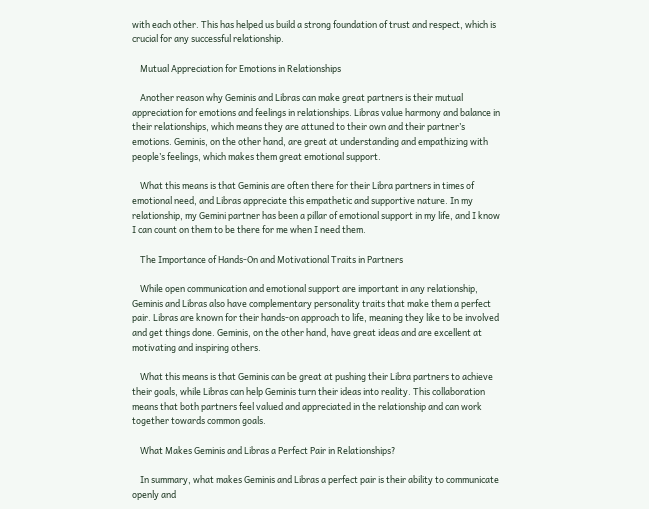with each other. This has helped us build a strong foundation of trust and respect, which is crucial for any successful relationship.

    Mutual Appreciation for Emotions in Relationships

    Another reason why Geminis and Libras can make great partners is their mutual appreciation for emotions and feelings in relationships. Libras value harmony and balance in their relationships, which means they are attuned to their own and their partner’s emotions. Geminis, on the other hand, are great at understanding and empathizing with people’s feelings, which makes them great emotional support.

    What this means is that Geminis are often there for their Libra partners in times of emotional need, and Libras appreciate this empathetic and supportive nature. In my relationship, my Gemini partner has been a pillar of emotional support in my life, and I know I can count on them to be there for me when I need them.

    The Importance of Hands-On and Motivational Traits in Partners

    While open communication and emotional support are important in any relationship, Geminis and Libras also have complementary personality traits that make them a perfect pair. Libras are known for their hands-on approach to life, meaning they like to be involved and get things done. Geminis, on the other hand, have great ideas and are excellent at motivating and inspiring others.

    What this means is that Geminis can be great at pushing their Libra partners to achieve their goals, while Libras can help Geminis turn their ideas into reality. This collaboration means that both partners feel valued and appreciated in the relationship and can work together towards common goals.

    What Makes Geminis and Libras a Perfect Pair in Relationships?

    In summary, what makes Geminis and Libras a perfect pair is their ability to communicate openly and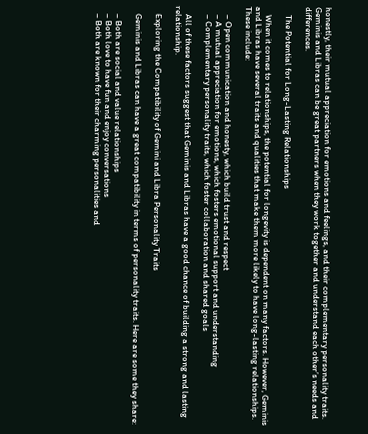honestly, their mutual appreciation for emotions and feelings, and their complementary personality traits. Geminis and Libras can be great partners when they work together and understand each other’s needs and differences.

    The Potential for Long-Lasting Relationships

    When it comes to relationships, the potential for longevity is dependent on many factors. However, Geminis and Libras have several traits and qualities that make them more likely to have long-lasting relationships. These include:

    – Open communication and honesty, which build trust and respect
    – A mutual appreciation for emotions, which fosters emotional support and understanding
    – Complementary personality traits, which foster collaboration and shared goals

    All of these factors suggest that Geminis and Libras have a good chance of building a strong and lasting relationship.

    Exploring the Compatibility of Gemini and Libra Personality Traits

    Geminis and Libras can have a great compatibility in terms of personality traits. Here are some they share:

    – Both are social and value relationships
    – Both love to have fun and enjoy conversations
    – Both are known for their charming personalities and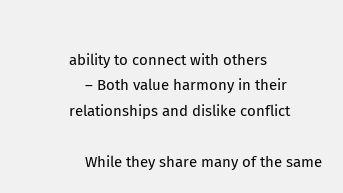ability to connect with others
    – Both value harmony in their relationships and dislike conflict

    While they share many of the same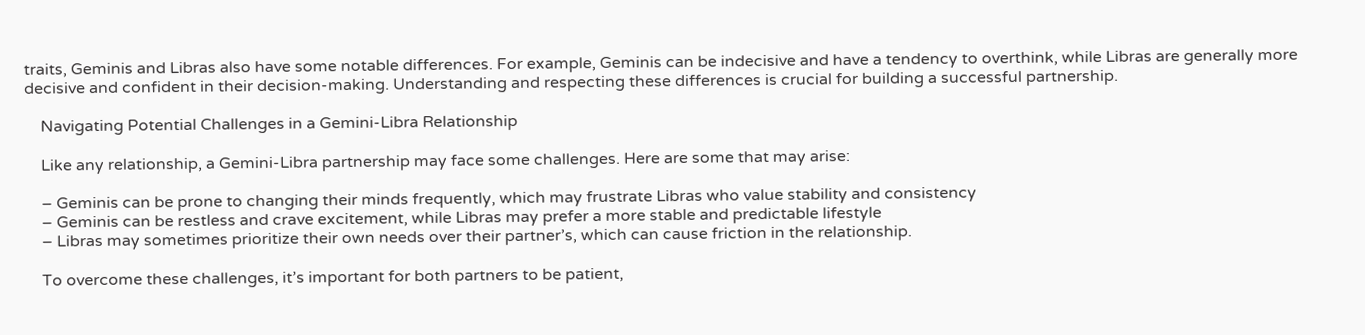traits, Geminis and Libras also have some notable differences. For example, Geminis can be indecisive and have a tendency to overthink, while Libras are generally more decisive and confident in their decision-making. Understanding and respecting these differences is crucial for building a successful partnership.

    Navigating Potential Challenges in a Gemini-Libra Relationship

    Like any relationship, a Gemini-Libra partnership may face some challenges. Here are some that may arise:

    – Geminis can be prone to changing their minds frequently, which may frustrate Libras who value stability and consistency
    – Geminis can be restless and crave excitement, while Libras may prefer a more stable and predictable lifestyle
    – Libras may sometimes prioritize their own needs over their partner’s, which can cause friction in the relationship.

    To overcome these challenges, it’s important for both partners to be patient,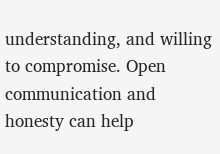understanding, and willing to compromise. Open communication and honesty can help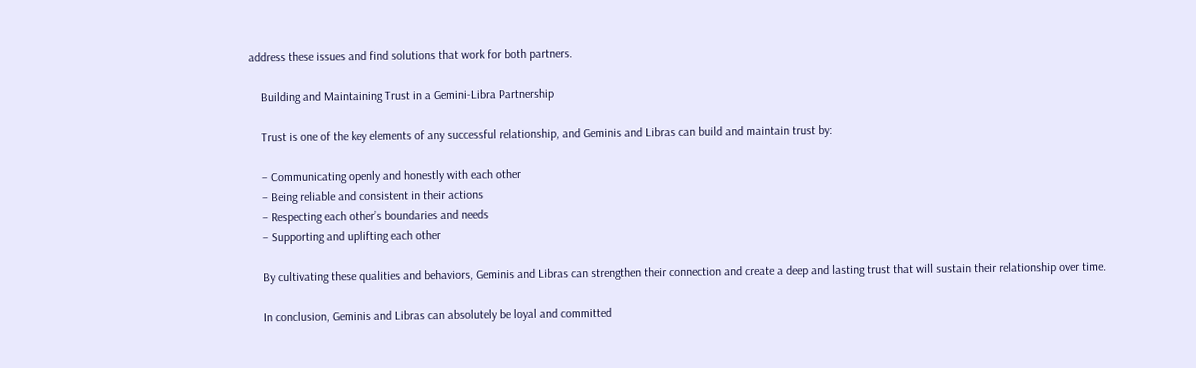address these issues and find solutions that work for both partners.

    Building and Maintaining Trust in a Gemini-Libra Partnership

    Trust is one of the key elements of any successful relationship, and Geminis and Libras can build and maintain trust by:

    – Communicating openly and honestly with each other
    – Being reliable and consistent in their actions
    – Respecting each other’s boundaries and needs
    – Supporting and uplifting each other

    By cultivating these qualities and behaviors, Geminis and Libras can strengthen their connection and create a deep and lasting trust that will sustain their relationship over time.

    In conclusion, Geminis and Libras can absolutely be loyal and committed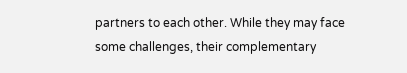partners to each other. While they may face some challenges, their complementary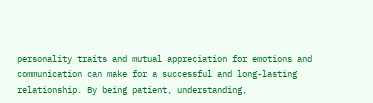personality traits and mutual appreciation for emotions and communication can make for a successful and long-lasting relationship. By being patient, understanding,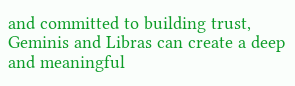and committed to building trust, Geminis and Libras can create a deep and meaningful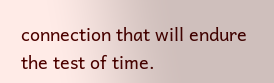connection that will endure the test of time.